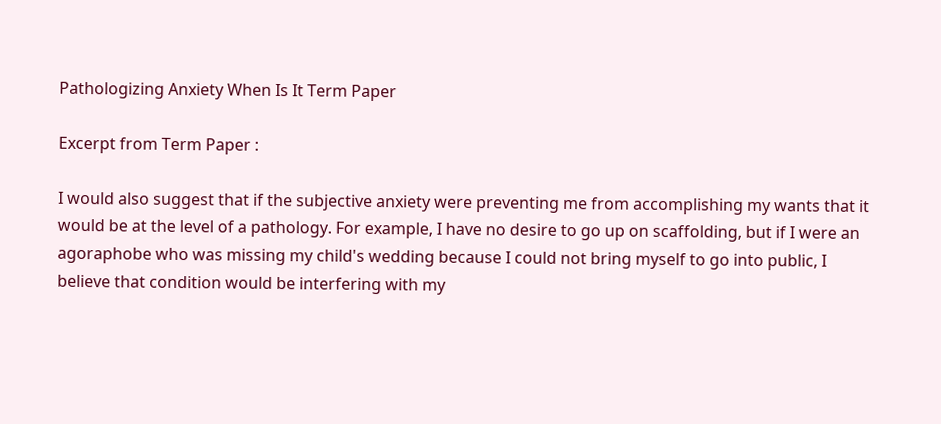Pathologizing Anxiety When Is It Term Paper

Excerpt from Term Paper :

I would also suggest that if the subjective anxiety were preventing me from accomplishing my wants that it would be at the level of a pathology. For example, I have no desire to go up on scaffolding, but if I were an agoraphobe who was missing my child's wedding because I could not bring myself to go into public, I believe that condition would be interfering with my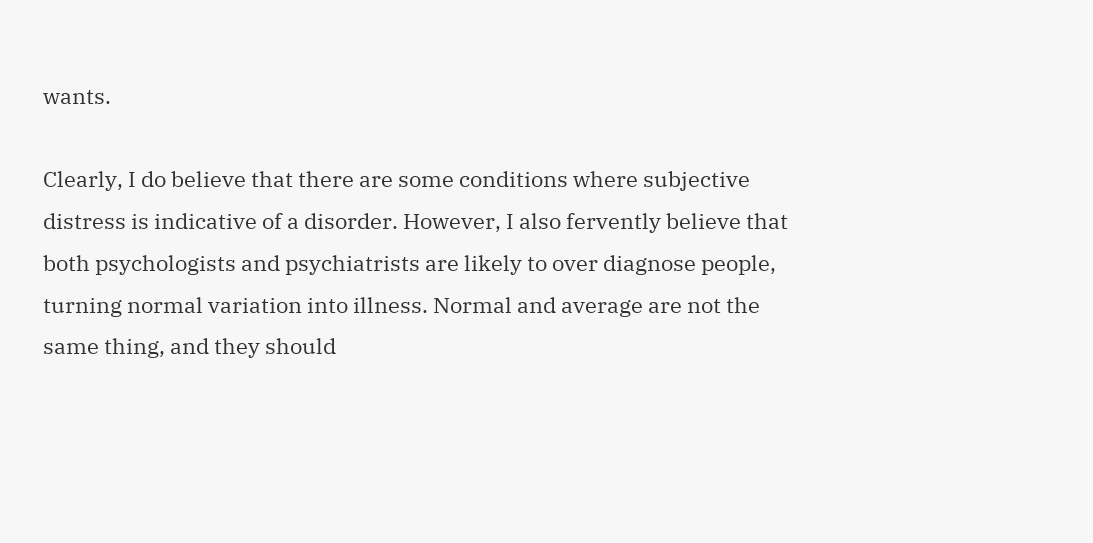wants.

Clearly, I do believe that there are some conditions where subjective distress is indicative of a disorder. However, I also fervently believe that both psychologists and psychiatrists are likely to over diagnose people, turning normal variation into illness. Normal and average are not the same thing, and they should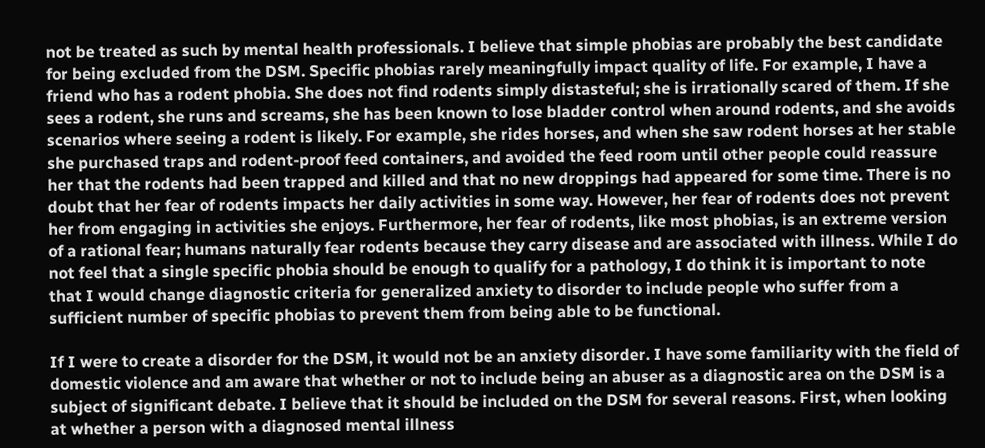not be treated as such by mental health professionals. I believe that simple phobias are probably the best candidate for being excluded from the DSM. Specific phobias rarely meaningfully impact quality of life. For example, I have a friend who has a rodent phobia. She does not find rodents simply distasteful; she is irrationally scared of them. If she sees a rodent, she runs and screams, she has been known to lose bladder control when around rodents, and she avoids scenarios where seeing a rodent is likely. For example, she rides horses, and when she saw rodent horses at her stable she purchased traps and rodent-proof feed containers, and avoided the feed room until other people could reassure her that the rodents had been trapped and killed and that no new droppings had appeared for some time. There is no doubt that her fear of rodents impacts her daily activities in some way. However, her fear of rodents does not prevent her from engaging in activities she enjoys. Furthermore, her fear of rodents, like most phobias, is an extreme version of a rational fear; humans naturally fear rodents because they carry disease and are associated with illness. While I do not feel that a single specific phobia should be enough to qualify for a pathology, I do think it is important to note that I would change diagnostic criteria for generalized anxiety to disorder to include people who suffer from a sufficient number of specific phobias to prevent them from being able to be functional.

If I were to create a disorder for the DSM, it would not be an anxiety disorder. I have some familiarity with the field of domestic violence and am aware that whether or not to include being an abuser as a diagnostic area on the DSM is a subject of significant debate. I believe that it should be included on the DSM for several reasons. First, when looking at whether a person with a diagnosed mental illness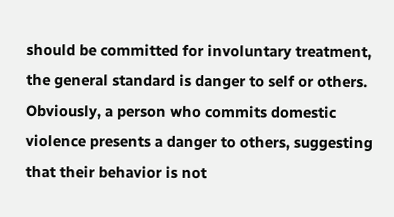should be committed for involuntary treatment, the general standard is danger to self or others. Obviously, a person who commits domestic violence presents a danger to others, suggesting that their behavior is not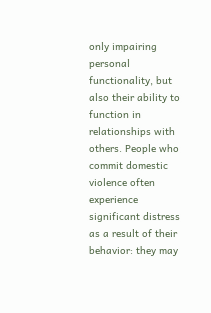only impairing personal functionality, but also their ability to function in relationships with others. People who commit domestic violence often experience significant distress as a result of their behavior: they may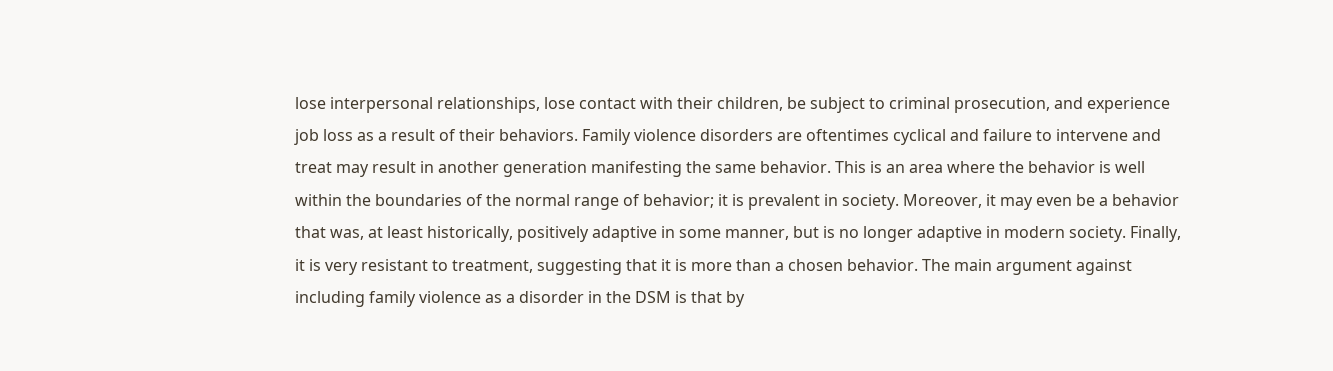lose interpersonal relationships, lose contact with their children, be subject to criminal prosecution, and experience job loss as a result of their behaviors. Family violence disorders are oftentimes cyclical and failure to intervene and treat may result in another generation manifesting the same behavior. This is an area where the behavior is well within the boundaries of the normal range of behavior; it is prevalent in society. Moreover, it may even be a behavior that was, at least historically, positively adaptive in some manner, but is no longer adaptive in modern society. Finally, it is very resistant to treatment, suggesting that it is more than a chosen behavior. The main argument against including family violence as a disorder in the DSM is that by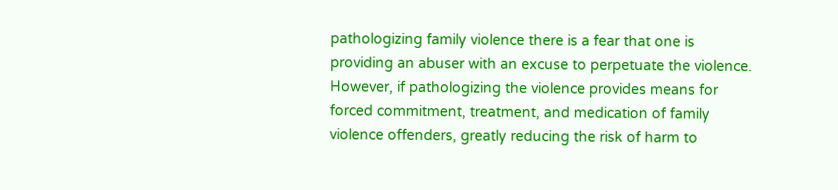pathologizing family violence there is a fear that one is providing an abuser with an excuse to perpetuate the violence. However, if pathologizing the violence provides means for forced commitment, treatment, and medication of family violence offenders, greatly reducing the risk of harm to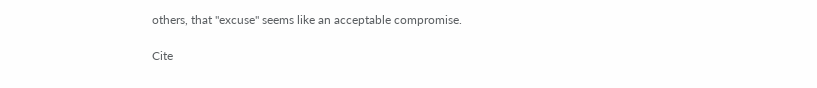others, that "excuse" seems like an acceptable compromise.

Cite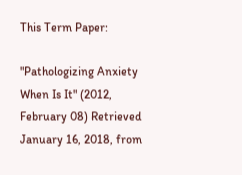This Term Paper:

"Pathologizing Anxiety When Is It" (2012, February 08) Retrieved January 16, 2018, from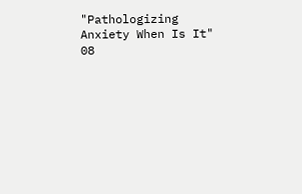"Pathologizing Anxiety When Is It" 08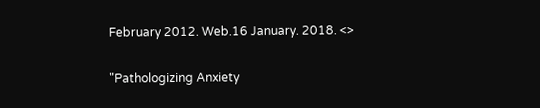February 2012. Web.16 January. 2018. <>

"Pathologizing Anxiety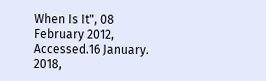When Is It", 08 February 2012, Accessed.16 January. 2018,